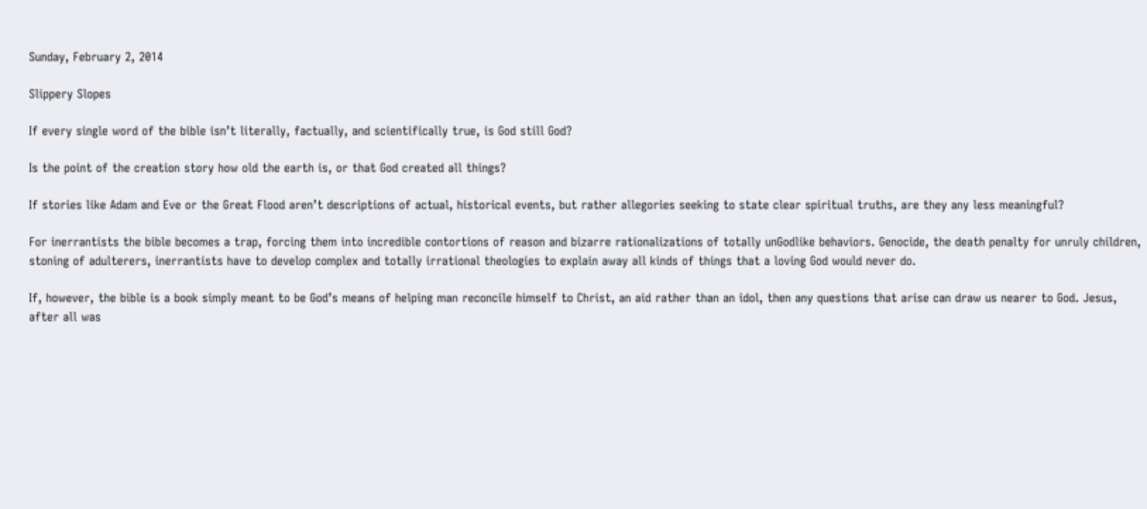Sunday, February 2, 2014

Slippery Slopes

If every single word of the bible isn’t literally, factually, and scientifically true, is God still God?

Is the point of the creation story how old the earth is, or that God created all things?

If stories like Adam and Eve or the Great Flood aren’t descriptions of actual, historical events, but rather allegories seeking to state clear spiritual truths, are they any less meaningful?

For inerrantists the bible becomes a trap, forcing them into incredible contortions of reason and bizarre rationalizations of totally unGodlike behaviors. Genocide, the death penalty for unruly children, stoning of adulterers, inerrantists have to develop complex and totally irrational theologies to explain away all kinds of things that a loving God would never do.

If, however, the bible is a book simply meant to be God’s means of helping man reconcile himself to Christ, an aid rather than an idol, then any questions that arise can draw us nearer to God. Jesus, after all was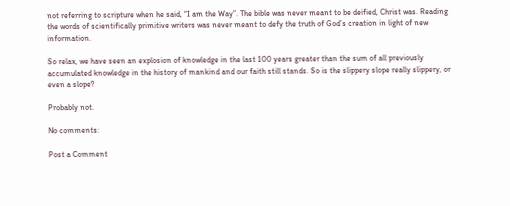not referring to scripture when he said, “I am the Way”. The bible was never meant to be deified, Christ was. Reading the words of scientifically primitive writers was never meant to defy the truth of God’s creation in light of new information.

So relax, we have seen an explosion of knowledge in the last 100 years greater than the sum of all previously accumulated knowledge in the history of mankind and our faith still stands. So is the slippery slope really slippery, or even a slope?

Probably not.

No comments:

Post a Comment